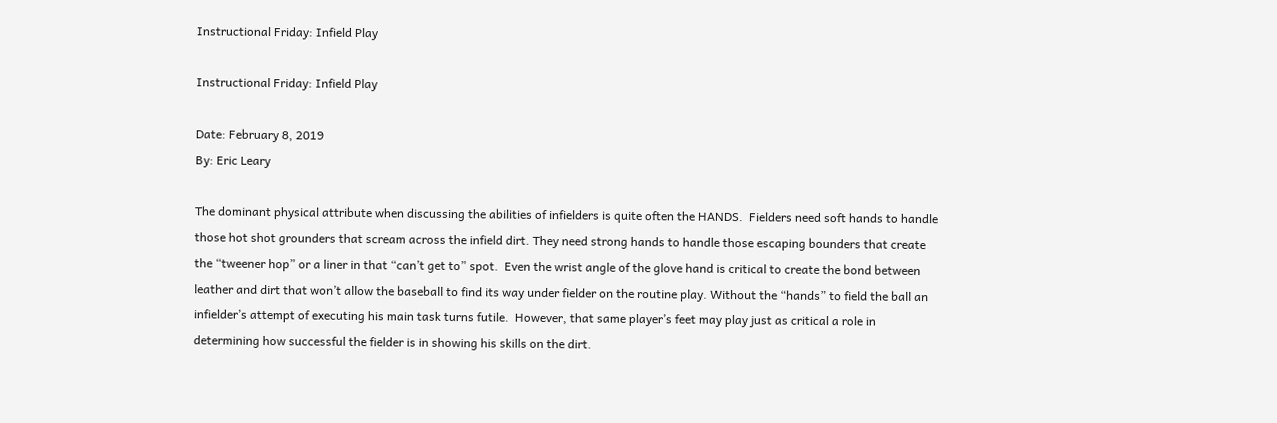Instructional Friday: Infield Play

Instructional Friday: Infield Play

Date: February 8, 2019
By: Eric Leary

The dominant physical attribute when discussing the abilities of infielders is quite often the HANDS.  Fielders need soft hands to handle those hot shot grounders that scream across the infield dirt. They need strong hands to handle those escaping bounders that create the “tweener hop” or a liner in that “can’t get to” spot.  Even the wrist angle of the glove hand is critical to create the bond between leather and dirt that won’t allow the baseball to find its way under fielder on the routine play. Without the “hands” to field the ball an infielder’s attempt of executing his main task turns futile.  However, that same player’s feet may play just as critical a role in determining how successful the fielder is in showing his skills on the dirt.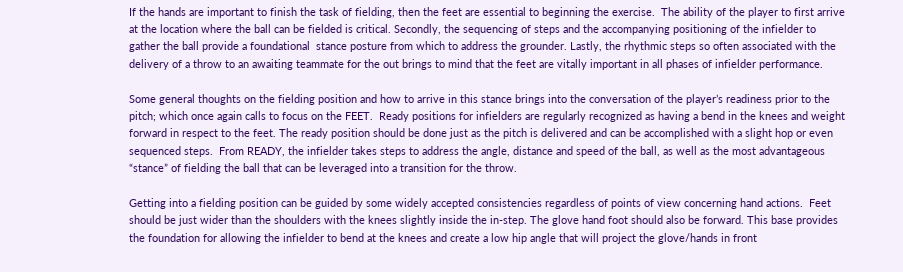If the hands are important to finish the task of fielding, then the feet are essential to beginning the exercise.  The ability of the player to first arrive at the location where the ball can be fielded is critical. Secondly, the sequencing of steps and the accompanying positioning of the infielder to gather the ball provide a foundational  stance posture from which to address the grounder. Lastly, the rhythmic steps so often associated with the delivery of a throw to an awaiting teammate for the out brings to mind that the feet are vitally important in all phases of infielder performance.

Some general thoughts on the fielding position and how to arrive in this stance brings into the conversation of the player’s readiness prior to the pitch; which once again calls to focus on the FEET.  Ready positions for infielders are regularly recognized as having a bend in the knees and weight forward in respect to the feet. The ready position should be done just as the pitch is delivered and can be accomplished with a slight hop or even sequenced steps.  From READY, the infielder takes steps to address the angle, distance and speed of the ball, as well as the most advantageous “stance” of fielding the ball that can be leveraged into a transition for the throw.

Getting into a fielding position can be guided by some widely accepted consistencies regardless of points of view concerning hand actions.  Feet should be just wider than the shoulders with the knees slightly inside the in-step. The glove hand foot should also be forward. This base provides the foundation for allowing the infielder to bend at the knees and create a low hip angle that will project the glove/hands in front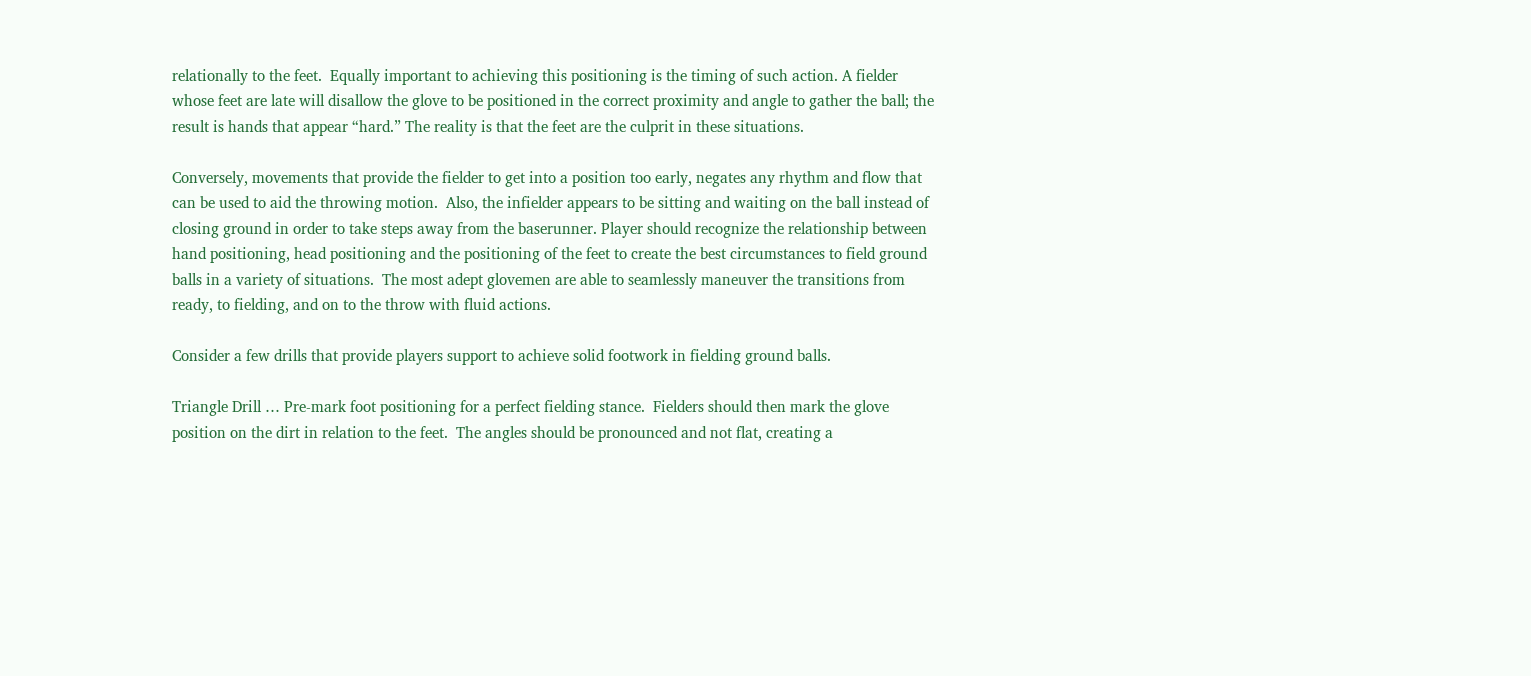relationally to the feet.  Equally important to achieving this positioning is the timing of such action. A fielder whose feet are late will disallow the glove to be positioned in the correct proximity and angle to gather the ball; the result is hands that appear “hard.” The reality is that the feet are the culprit in these situations.

Conversely, movements that provide the fielder to get into a position too early, negates any rhythm and flow that can be used to aid the throwing motion.  Also, the infielder appears to be sitting and waiting on the ball instead of closing ground in order to take steps away from the baserunner. Player should recognize the relationship between hand positioning, head positioning and the positioning of the feet to create the best circumstances to field ground balls in a variety of situations.  The most adept glovemen are able to seamlessly maneuver the transitions from ready, to fielding, and on to the throw with fluid actions.

Consider a few drills that provide players support to achieve solid footwork in fielding ground balls.

Triangle Drill … Pre-mark foot positioning for a perfect fielding stance.  Fielders should then mark the glove position on the dirt in relation to the feet.  The angles should be pronounced and not flat, creating a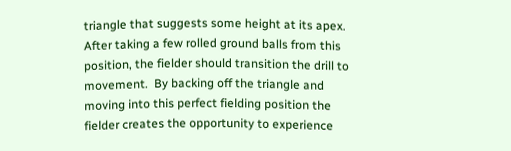triangle that suggests some height at its apex.  After taking a few rolled ground balls from this position, the fielder should transition the drill to movement.  By backing off the triangle and moving into this perfect fielding position the fielder creates the opportunity to experience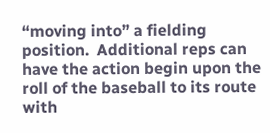“moving into” a fielding position.  Additional reps can have the action begin upon the roll of the baseball to its route with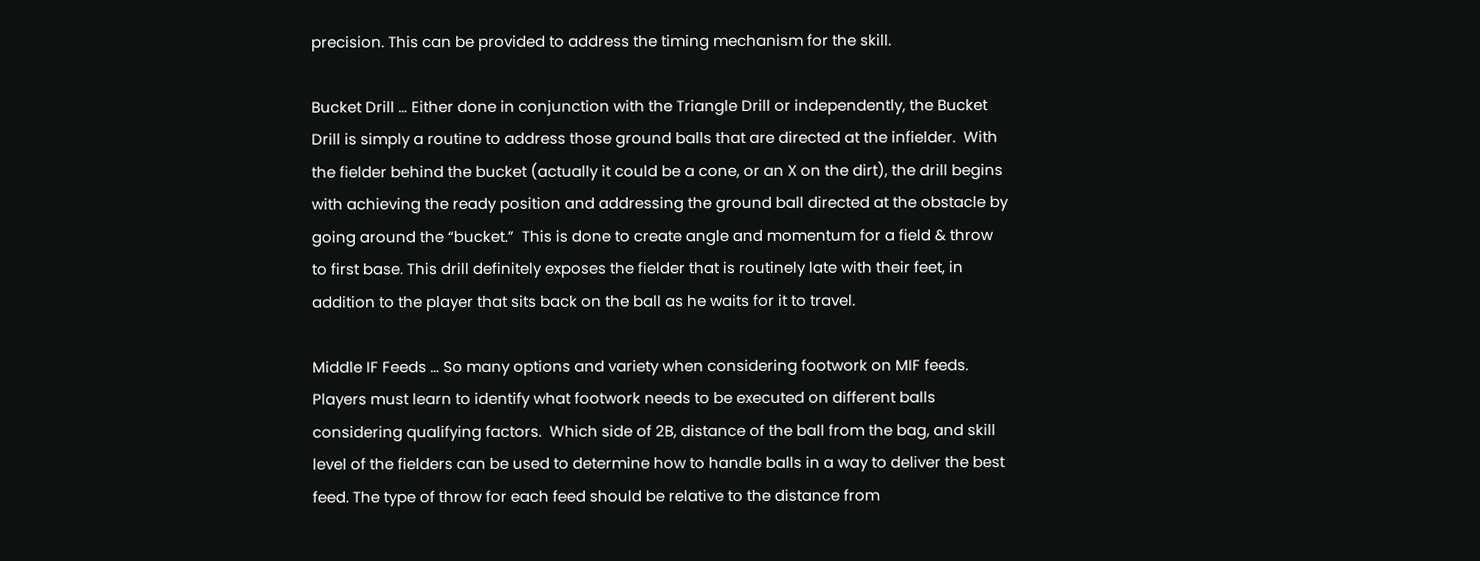precision. This can be provided to address the timing mechanism for the skill.

Bucket Drill … Either done in conjunction with the Triangle Drill or independently, the Bucket Drill is simply a routine to address those ground balls that are directed at the infielder.  With the fielder behind the bucket (actually it could be a cone, or an X on the dirt), the drill begins with achieving the ready position and addressing the ground ball directed at the obstacle by going around the “bucket.”  This is done to create angle and momentum for a field & throw to first base. This drill definitely exposes the fielder that is routinely late with their feet, in addition to the player that sits back on the ball as he waits for it to travel.

Middle IF Feeds … So many options and variety when considering footwork on MIF feeds. Players must learn to identify what footwork needs to be executed on different balls considering qualifying factors.  Which side of 2B, distance of the ball from the bag, and skill level of the fielders can be used to determine how to handle balls in a way to deliver the best feed. The type of throw for each feed should be relative to the distance from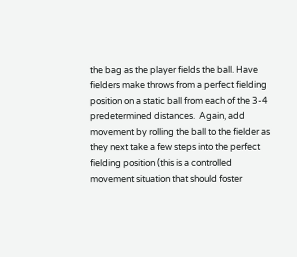the bag as the player fields the ball. Have fielders make throws from a perfect fielding position on a static ball from each of the 3-4 predetermined distances.  Again, add movement by rolling the ball to the fielder as they next take a few steps into the perfect fielding position (this is a controlled movement situation that should foster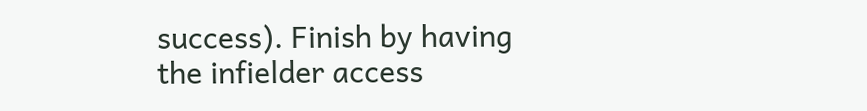success). Finish by having the infielder access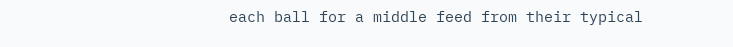each ball for a middle feed from their typical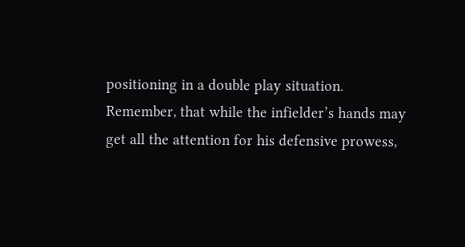positioning in a double play situation.
Remember, that while the infielder’s hands may get all the attention for his defensive prowess,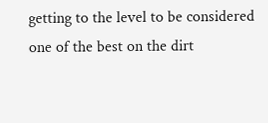getting to the level to be considered one of the best on the dirt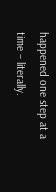happened one step at a time – literally.